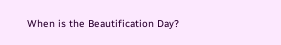When is the Beautification Day?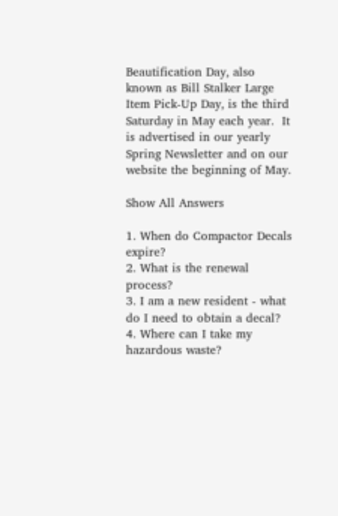Beautification Day, also known as Bill Stalker Large Item Pick-Up Day, is the third Saturday in May each year.  It is advertised in our yearly Spring Newsletter and on our website the beginning of May.

Show All Answers

1. When do Compactor Decals expire?
2. What is the renewal process?
3. I am a new resident - what do I need to obtain a decal?
4. Where can I take my hazardous waste?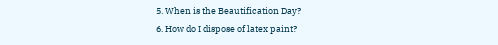5. When is the Beautification Day?
6. How do I dispose of latex paint?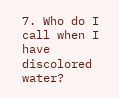7. Who do I call when I have discolored water?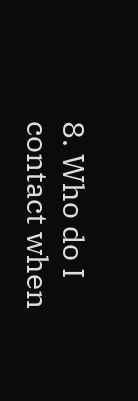8. Who do I contact when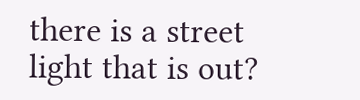there is a street light that is out?